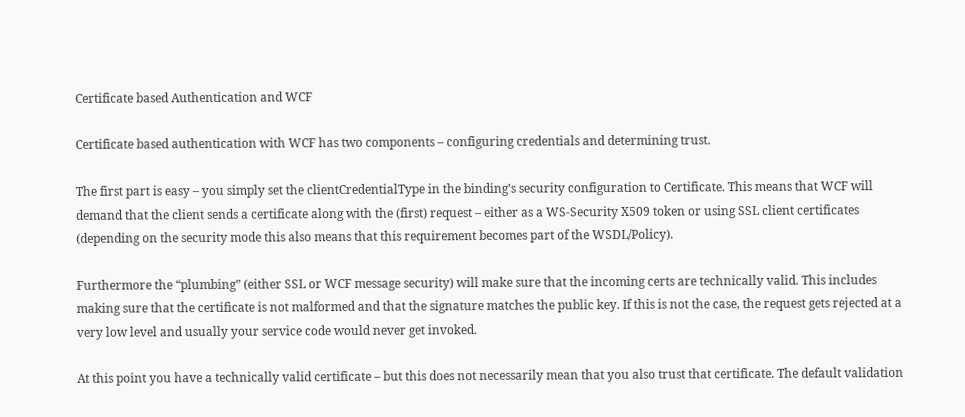Certificate based Authentication and WCF

Certificate based authentication with WCF has two components – configuring credentials and determining trust.

The first part is easy – you simply set the clientCredentialType in the binding’s security configuration to Certificate. This means that WCF will demand that the client sends a certificate along with the (first) request – either as a WS-Security X509 token or using SSL client certificates (depending on the security mode this also means that this requirement becomes part of the WSDL/Policy).

Furthermore the “plumbing” (either SSL or WCF message security) will make sure that the incoming certs are technically valid. This includes making sure that the certificate is not malformed and that the signature matches the public key. If this is not the case, the request gets rejected at a very low level and usually your service code would never get invoked.

At this point you have a technically valid certificate – but this does not necessarily mean that you also trust that certificate. The default validation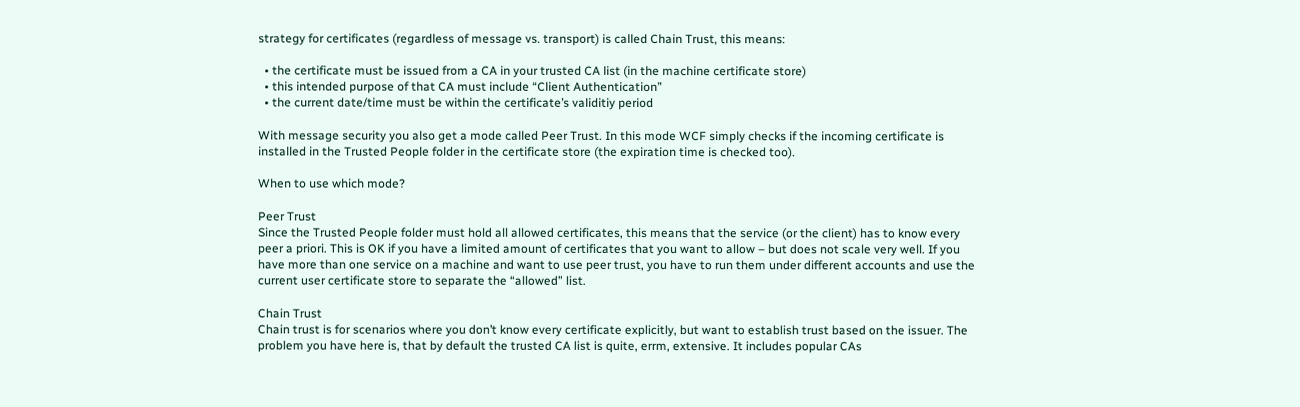strategy for certificates (regardless of message vs. transport) is called Chain Trust, this means:

  • the certificate must be issued from a CA in your trusted CA list (in the machine certificate store)
  • this intended purpose of that CA must include “Client Authentication”
  • the current date/time must be within the certificate’s validitiy period

With message security you also get a mode called Peer Trust. In this mode WCF simply checks if the incoming certificate is installed in the Trusted People folder in the certificate store (the expiration time is checked too).

When to use which mode?

Peer Trust
Since the Trusted People folder must hold all allowed certificates, this means that the service (or the client) has to know every peer a priori. This is OK if you have a limited amount of certificates that you want to allow – but does not scale very well. If you have more than one service on a machine and want to use peer trust, you have to run them under different accounts and use the current user certificate store to separate the “allowed” list.

Chain Trust
Chain trust is for scenarios where you don’t know every certificate explicitly, but want to establish trust based on the issuer. The problem you have here is, that by default the trusted CA list is quite, errm, extensive. It includes popular CAs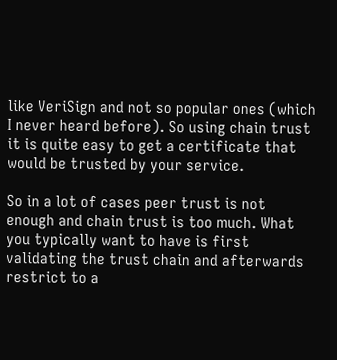like VeriSign and not so popular ones (which I never heard before). So using chain trust it is quite easy to get a certificate that would be trusted by your service.

So in a lot of cases peer trust is not enough and chain trust is too much. What you typically want to have is first validating the trust chain and afterwards restrict to a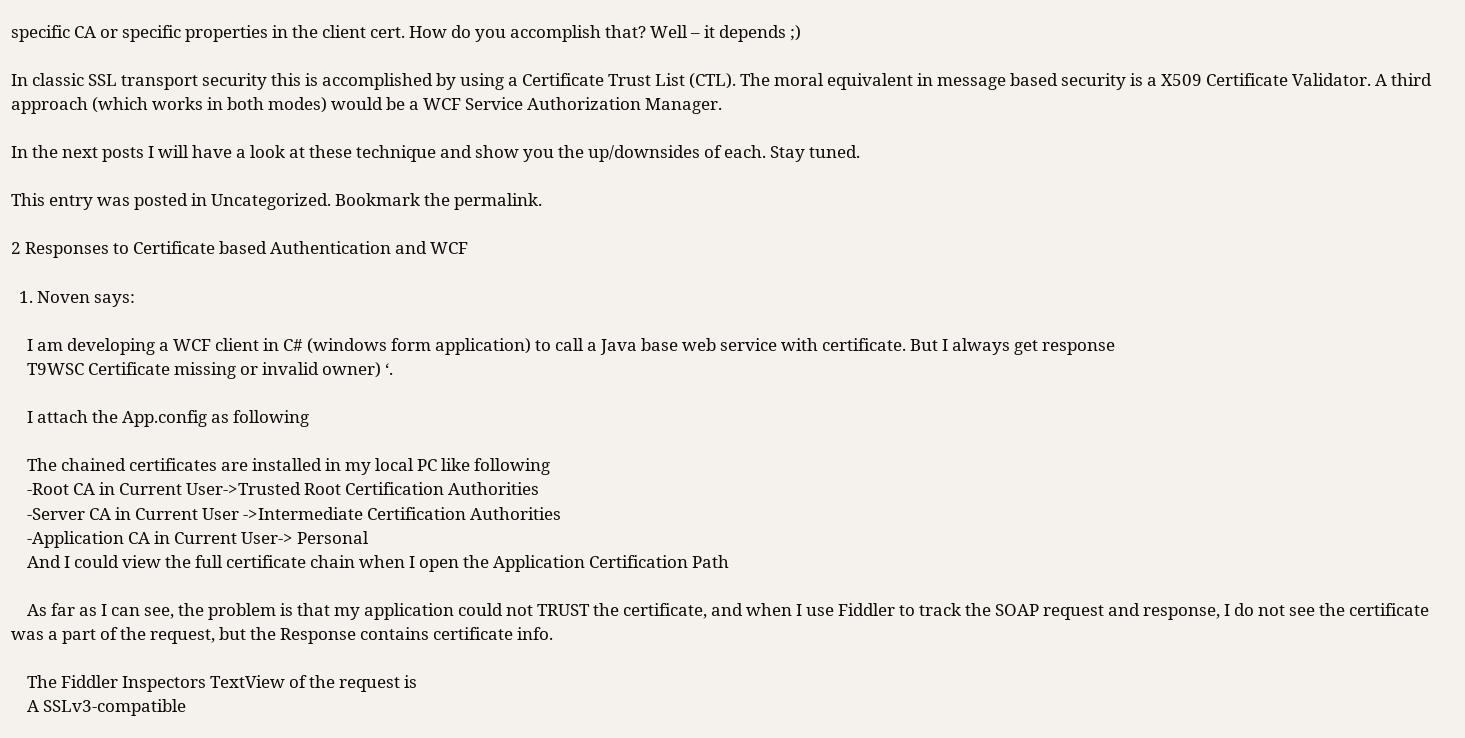specific CA or specific properties in the client cert. How do you accomplish that? Well – it depends ;)

In classic SSL transport security this is accomplished by using a Certificate Trust List (CTL). The moral equivalent in message based security is a X509 Certificate Validator. A third approach (which works in both modes) would be a WCF Service Authorization Manager.

In the next posts I will have a look at these technique and show you the up/downsides of each. Stay tuned.

This entry was posted in Uncategorized. Bookmark the permalink.

2 Responses to Certificate based Authentication and WCF

  1. Noven says:

    I am developing a WCF client in C# (windows form application) to call a Java base web service with certificate. But I always get response
    T9WSC Certificate missing or invalid owner) ‘.

    I attach the App.config as following

    The chained certificates are installed in my local PC like following
    -Root CA in Current User->Trusted Root Certification Authorities
    -Server CA in Current User ->Intermediate Certification Authorities
    -Application CA in Current User-> Personal
    And I could view the full certificate chain when I open the Application Certification Path

    As far as I can see, the problem is that my application could not TRUST the certificate, and when I use Fiddler to track the SOAP request and response, I do not see the certificate was a part of the request, but the Response contains certificate info.

    The Fiddler Inspectors TextView of the request is
    A SSLv3-compatible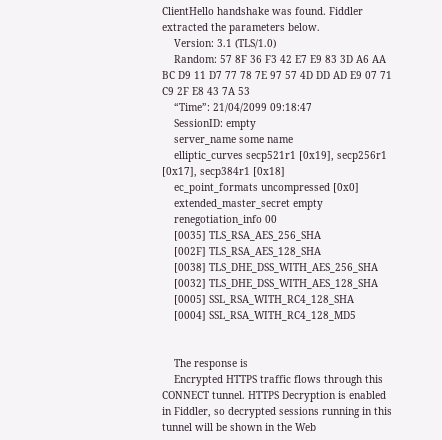ClientHello handshake was found. Fiddler extracted the parameters below.
    Version: 3.1 (TLS/1.0)
    Random: 57 8F 36 F3 42 E7 E9 83 3D A6 AA BC D9 11 D7 77 78 7E 97 57 4D DD AD E9 07 71 C9 2F E8 43 7A 53
    “Time”: 21/04/2099 09:18:47
    SessionID: empty
    server_name some name
    elliptic_curves secp521r1 [0x19], secp256r1 [0x17], secp384r1 [0x18]
    ec_point_formats uncompressed [0x0]
    extended_master_secret empty
    renegotiation_info 00
    [0035] TLS_RSA_AES_256_SHA
    [002F] TLS_RSA_AES_128_SHA
    [0038] TLS_DHE_DSS_WITH_AES_256_SHA
    [0032] TLS_DHE_DSS_WITH_AES_128_SHA
    [0005] SSL_RSA_WITH_RC4_128_SHA
    [0004] SSL_RSA_WITH_RC4_128_MD5


    The response is
    Encrypted HTTPS traffic flows through this CONNECT tunnel. HTTPS Decryption is enabled in Fiddler, so decrypted sessions running in this tunnel will be shown in the Web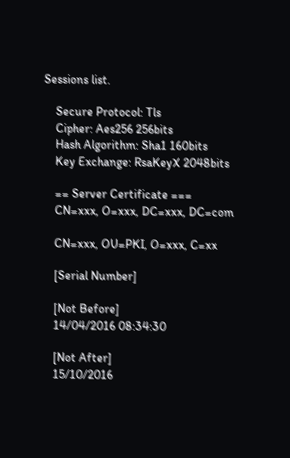Sessions list.

    Secure Protocol: Tls
    Cipher: Aes256 256bits
    Hash Algorithm: Sha1 160bits
    Key Exchange: RsaKeyX 2048bits

    == Server Certificate ===
    CN=xxx, O=xxx, DC=xxx, DC=com

    CN=xxx, OU=PKI, O=xxx, C=xx

    [Serial Number]

    [Not Before]
    14/04/2016 08:34:30

    [Not After]
    15/10/2016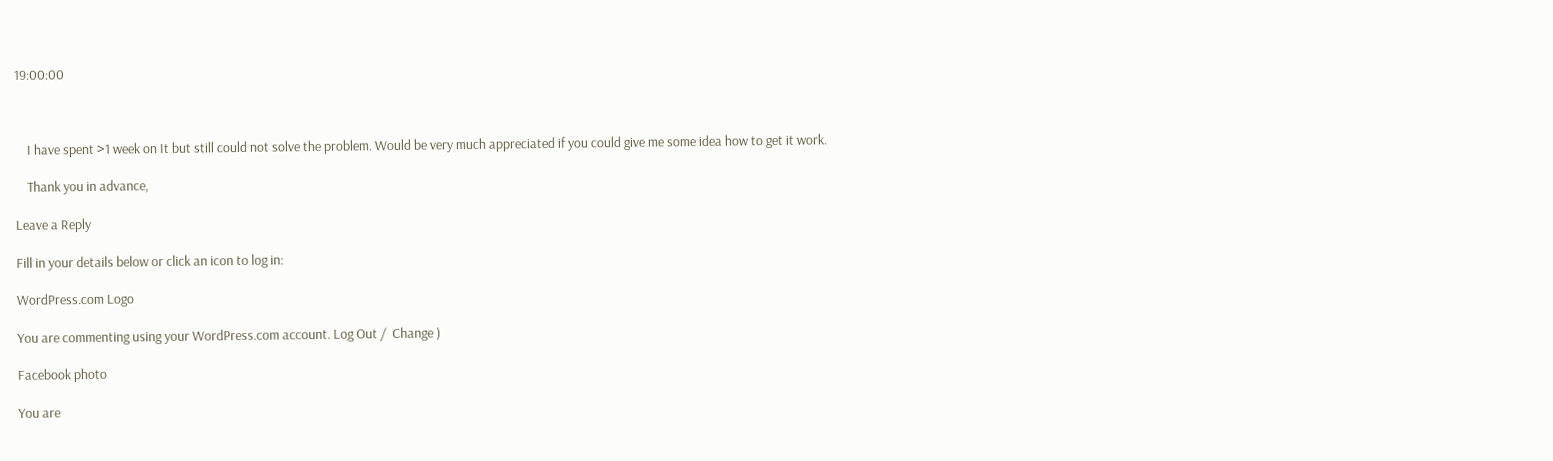19:00:00



    I have spent >1 week on It but still could not solve the problem. Would be very much appreciated if you could give me some idea how to get it work.

    Thank you in advance,

Leave a Reply

Fill in your details below or click an icon to log in:

WordPress.com Logo

You are commenting using your WordPress.com account. Log Out /  Change )

Facebook photo

You are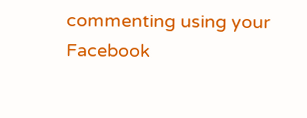commenting using your Facebook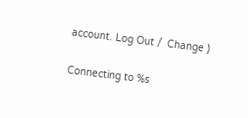account. Log Out /  Change )

Connecting to %s